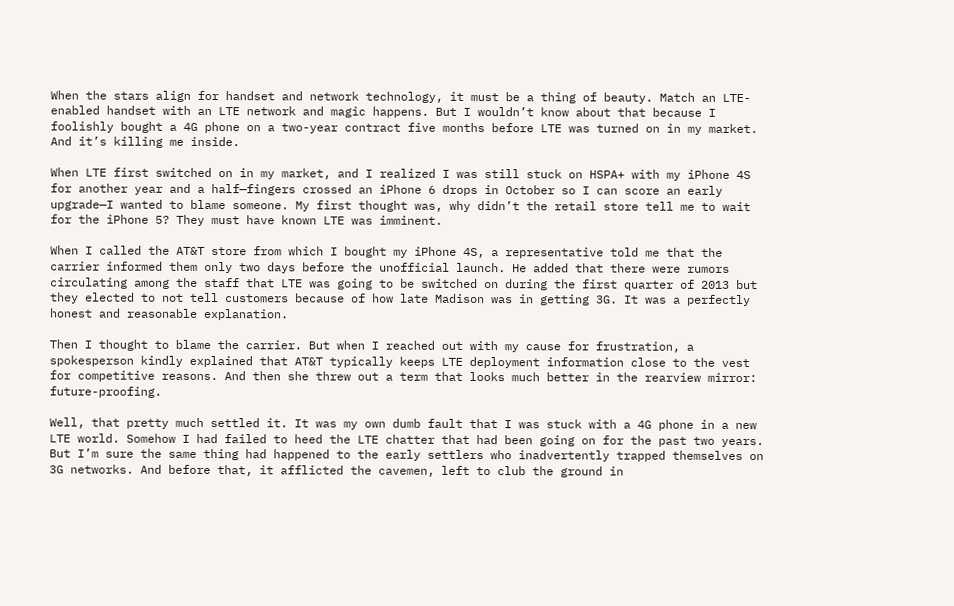When the stars align for handset and network technology, it must be a thing of beauty. Match an LTE-enabled handset with an LTE network and magic happens. But I wouldn’t know about that because I foolishly bought a 4G phone on a two-year contract five months before LTE was turned on in my market. And it’s killing me inside.

When LTE first switched on in my market, and I realized I was still stuck on HSPA+ with my iPhone 4S for another year and a half—fingers crossed an iPhone 6 drops in October so I can score an early upgrade—I wanted to blame someone. My first thought was, why didn’t the retail store tell me to wait for the iPhone 5? They must have known LTE was imminent.

When I called the AT&T store from which I bought my iPhone 4S, a representative told me that the carrier informed them only two days before the unofficial launch. He added that there were rumors circulating among the staff that LTE was going to be switched on during the first quarter of 2013 but they elected to not tell customers because of how late Madison was in getting 3G. It was a perfectly honest and reasonable explanation.

Then I thought to blame the carrier. But when I reached out with my cause for frustration, a spokesperson kindly explained that AT&T typically keeps LTE deployment information close to the vest for competitive reasons. And then she threw out a term that looks much better in the rearview mirror: future-proofing.

Well, that pretty much settled it. It was my own dumb fault that I was stuck with a 4G phone in a new LTE world. Somehow I had failed to heed the LTE chatter that had been going on for the past two years. But I’m sure the same thing had happened to the early settlers who inadvertently trapped themselves on 3G networks. And before that, it afflicted the cavemen, left to club the ground in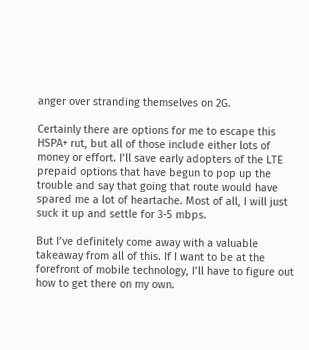anger over stranding themselves on 2G.

Certainly there are options for me to escape this HSPA+ rut, but all of those include either lots of money or effort. I’ll save early adopters of the LTE prepaid options that have begun to pop up the trouble and say that going that route would have spared me a lot of heartache. Most of all, I will just suck it up and settle for 3-5 mbps.

But I’ve definitely come away with a valuable takeaway from all of this. If I want to be at the forefront of mobile technology, I’ll have to figure out how to get there on my own.